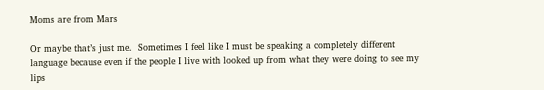Moms are from Mars

Or maybe that’s just me.  Sometimes I feel like I must be speaking a completely different language because even if the people I live with looked up from what they were doing to see my lips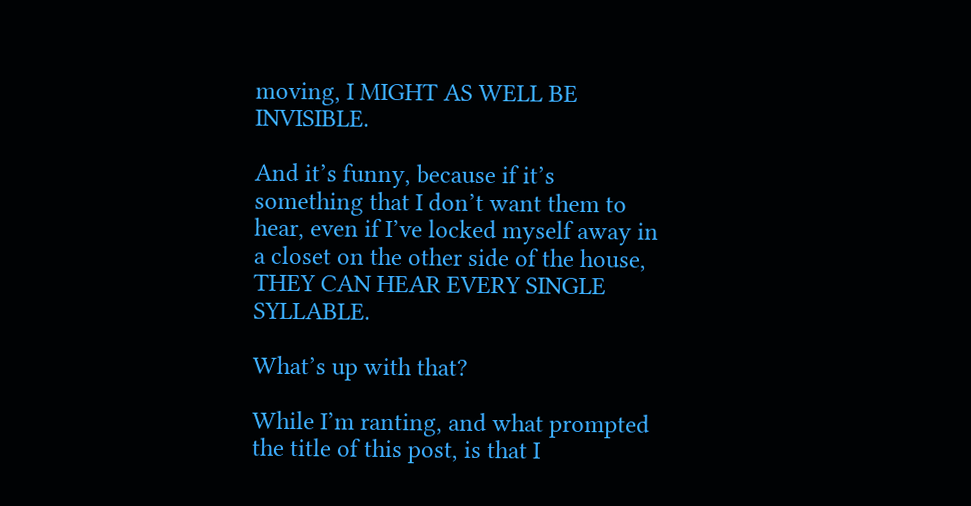moving, I MIGHT AS WELL BE INVISIBLE.

And it’s funny, because if it’s something that I don’t want them to hear, even if I’ve locked myself away in a closet on the other side of the house, THEY CAN HEAR EVERY SINGLE SYLLABLE.

What’s up with that?

While I’m ranting, and what prompted the title of this post, is that I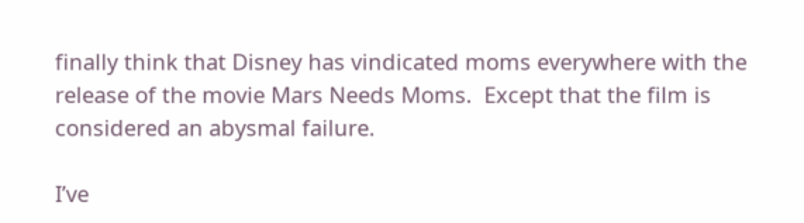finally think that Disney has vindicated moms everywhere with the release of the movie Mars Needs Moms.  Except that the film is considered an abysmal failure.

I’ve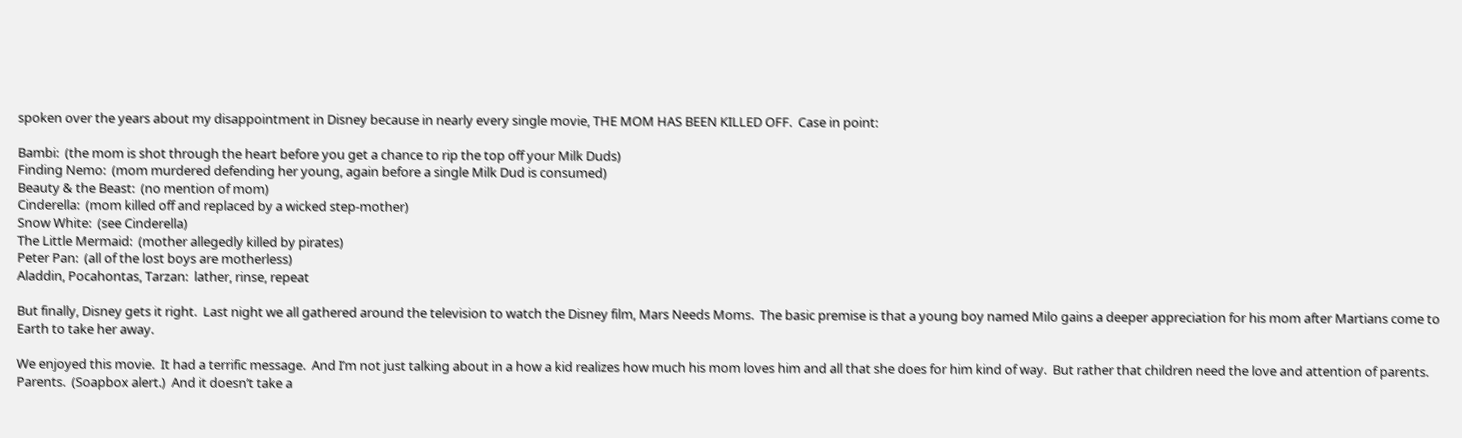spoken over the years about my disappointment in Disney because in nearly every single movie, THE MOM HAS BEEN KILLED OFF.  Case in point:

Bambi:  (the mom is shot through the heart before you get a chance to rip the top off your Milk Duds)
Finding Nemo:  (mom murdered defending her young, again before a single Milk Dud is consumed)
Beauty & the Beast:  (no mention of mom)
Cinderella:  (mom killed off and replaced by a wicked step-mother)
Snow White:  (see Cinderella)
The Little Mermaid:  (mother allegedly killed by pirates)
Peter Pan:  (all of the lost boys are motherless)
Aladdin, Pocahontas, Tarzan:  lather, rinse, repeat

But finally, Disney gets it right.  Last night we all gathered around the television to watch the Disney film, Mars Needs Moms.  The basic premise is that a young boy named Milo gains a deeper appreciation for his mom after Martians come to Earth to take her away.

We enjoyed this movie.  It had a terrific message.  And I’m not just talking about in a how a kid realizes how much his mom loves him and all that she does for him kind of way.  But rather that children need the love and attention of parents.  Parents.  (Soapbox alert.)  And it doesn’t take a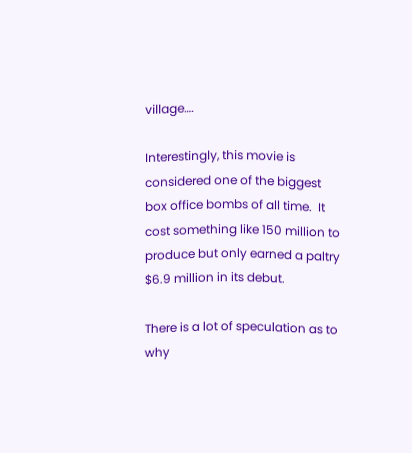village….

Interestingly, this movie is considered one of the biggest box office bombs of all time.  It cost something like 150 million to produce but only earned a paltry $6.9 million in its debut.

There is a lot of speculation as to why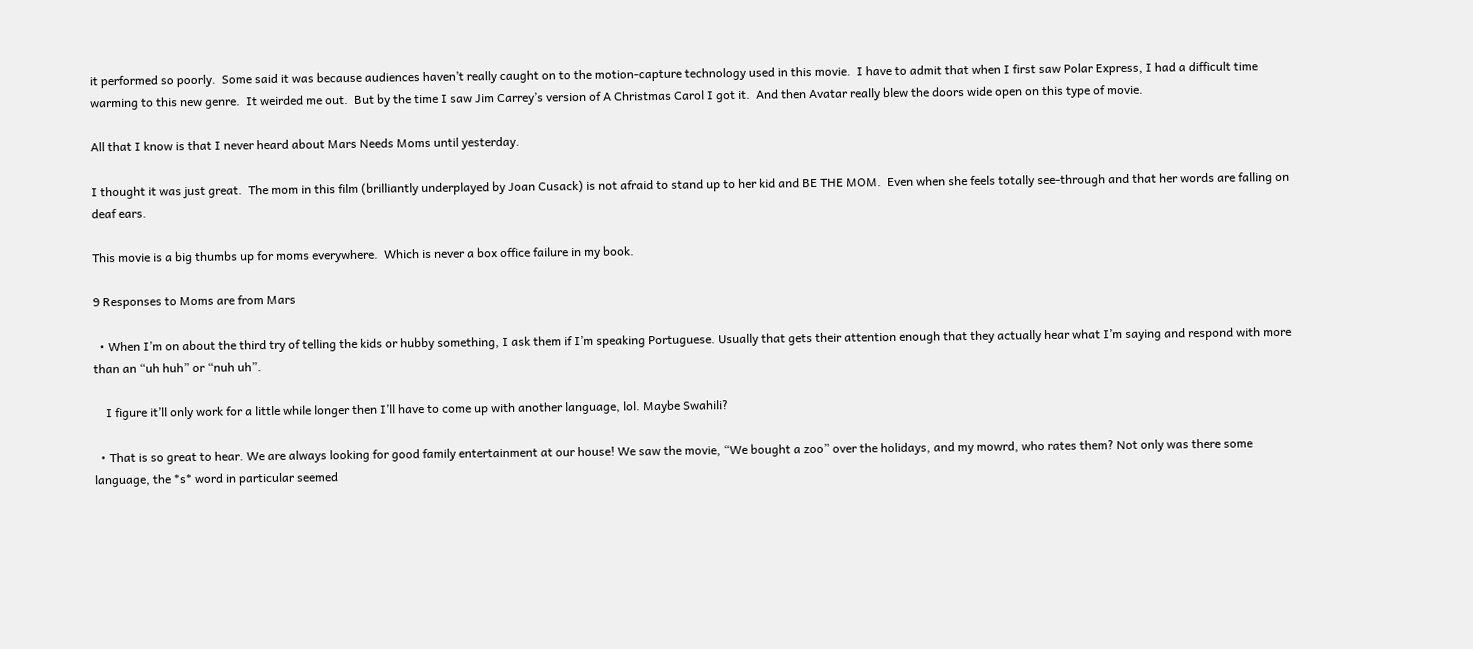it performed so poorly.  Some said it was because audiences haven’t really caught on to the motion-capture technology used in this movie.  I have to admit that when I first saw Polar Express, I had a difficult time warming to this new genre.  It weirded me out.  But by the time I saw Jim Carrey’s version of A Christmas Carol I got it.  And then Avatar really blew the doors wide open on this type of movie.

All that I know is that I never heard about Mars Needs Moms until yesterday.

I thought it was just great.  The mom in this film (brilliantly underplayed by Joan Cusack) is not afraid to stand up to her kid and BE THE MOM.  Even when she feels totally see-through and that her words are falling on deaf ears.

This movie is a big thumbs up for moms everywhere.  Which is never a box office failure in my book.

9 Responses to Moms are from Mars

  • When I’m on about the third try of telling the kids or hubby something, I ask them if I’m speaking Portuguese. Usually that gets their attention enough that they actually hear what I’m saying and respond with more than an “uh huh” or “nuh uh”.

    I figure it’ll only work for a little while longer then I’ll have to come up with another language, lol. Maybe Swahili?

  • That is so great to hear. We are always looking for good family entertainment at our house! We saw the movie, “We bought a zoo” over the holidays, and my mowrd, who rates them? Not only was there some language, the *s* word in particular seemed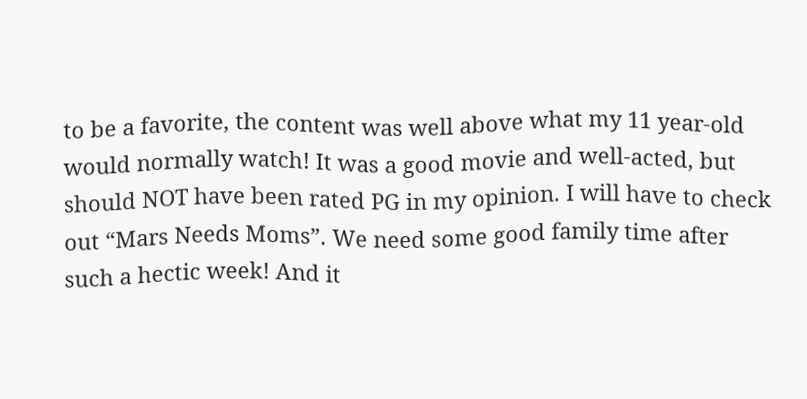to be a favorite, the content was well above what my 11 year-old would normally watch! It was a good movie and well-acted, but should NOT have been rated PG in my opinion. I will have to check out “Mars Needs Moms”. We need some good family time after such a hectic week! And it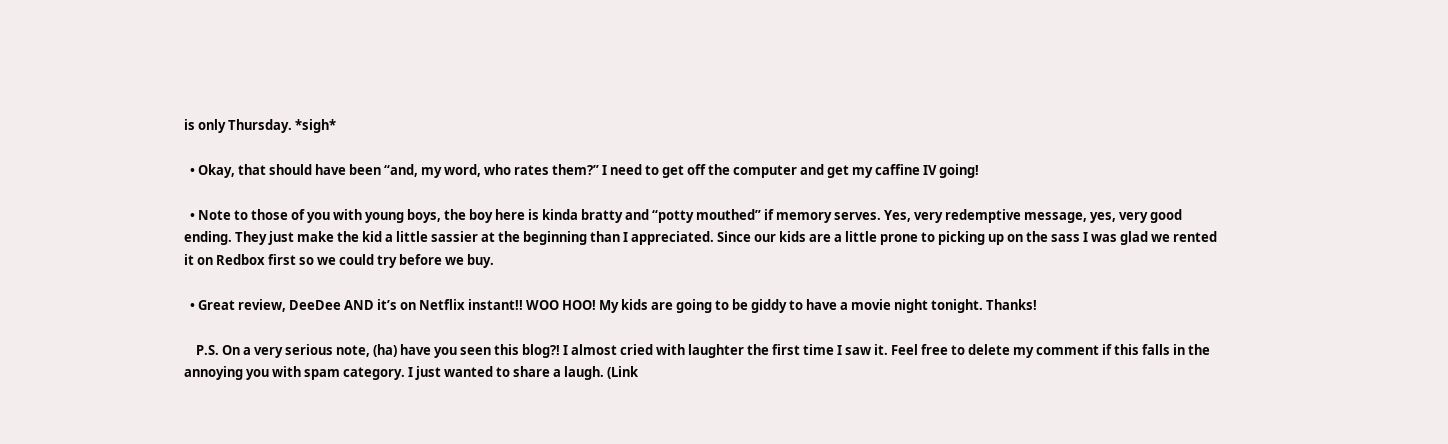is only Thursday. *sigh*

  • Okay, that should have been “and, my word, who rates them?” I need to get off the computer and get my caffine IV going!

  • Note to those of you with young boys, the boy here is kinda bratty and “potty mouthed” if memory serves. Yes, very redemptive message, yes, very good ending. They just make the kid a little sassier at the beginning than I appreciated. Since our kids are a little prone to picking up on the sass I was glad we rented it on Redbox first so we could try before we buy.

  • Great review, DeeDee AND it’s on Netflix instant!! WOO HOO! My kids are going to be giddy to have a movie night tonight. Thanks!

    P.S. On a very serious note, (ha) have you seen this blog?! I almost cried with laughter the first time I saw it. Feel free to delete my comment if this falls in the annoying you with spam category. I just wanted to share a laugh. (Link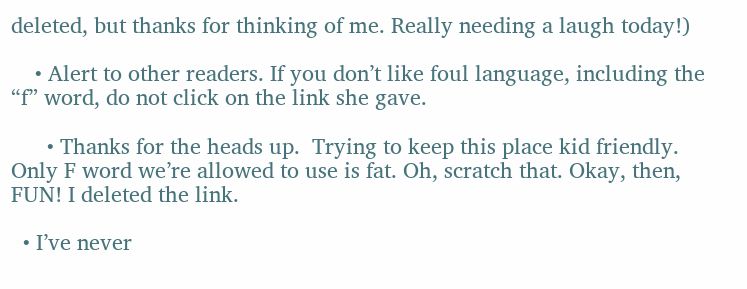deleted, but thanks for thinking of me. Really needing a laugh today!)

    • Alert to other readers. If you don’t like foul language, including the “f” word, do not click on the link she gave.

      • Thanks for the heads up.  Trying to keep this place kid friendly. Only F word we’re allowed to use is fat. Oh, scratch that. Okay, then, FUN! I deleted the link.

  • I’ve never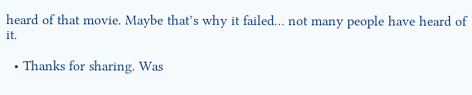heard of that movie. Maybe that’s why it failed… not many people have heard of it.

  • Thanks for sharing. Was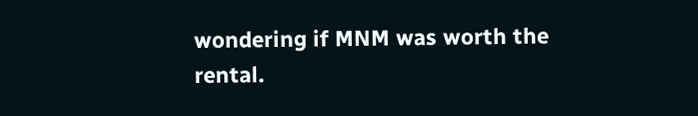wondering if MNM was worth the rental.